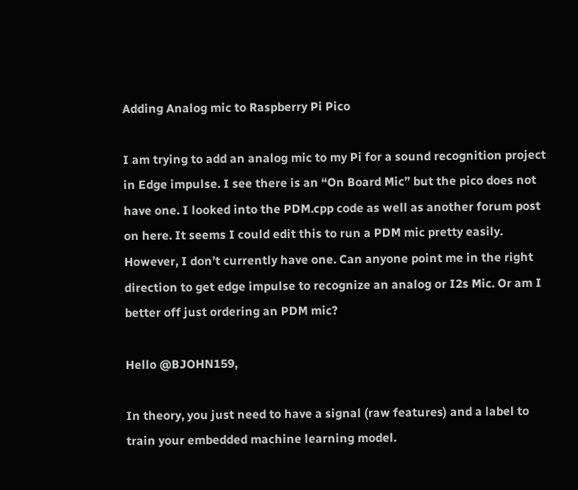Adding Analog mic to Raspberry Pi Pico

I am trying to add an analog mic to my Pi for a sound recognition project in Edge impulse. I see there is an “On Board Mic” but the pico does not have one. I looked into the PDM.cpp code as well as another forum post on here. It seems I could edit this to run a PDM mic pretty easily. However, I don’t currently have one. Can anyone point me in the right direction to get edge impulse to recognize an analog or I2s Mic. Or am I better off just ordering an PDM mic?

Hello @BJOHN159,

In theory, you just need to have a signal (raw features) and a label to train your embedded machine learning model.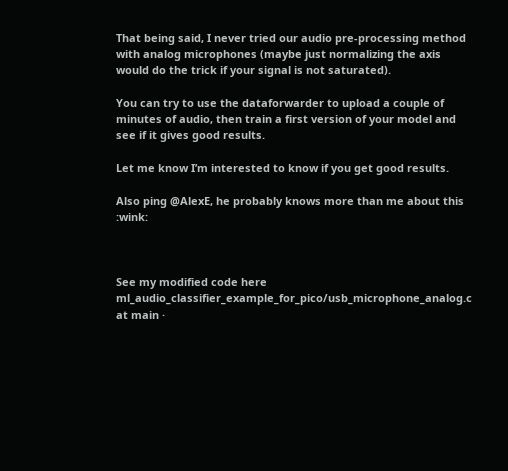That being said, I never tried our audio pre-processing method with analog microphones (maybe just normalizing the axis would do the trick if your signal is not saturated).

You can try to use the dataforwarder to upload a couple of minutes of audio, then train a first version of your model and see if it gives good results.

Let me know I’m interested to know if you get good results.

Also ping @AlexE, he probably knows more than me about this :wink:



See my modified code here ml_audio_classifier_example_for_pico/usb_microphone_analog.c at main ·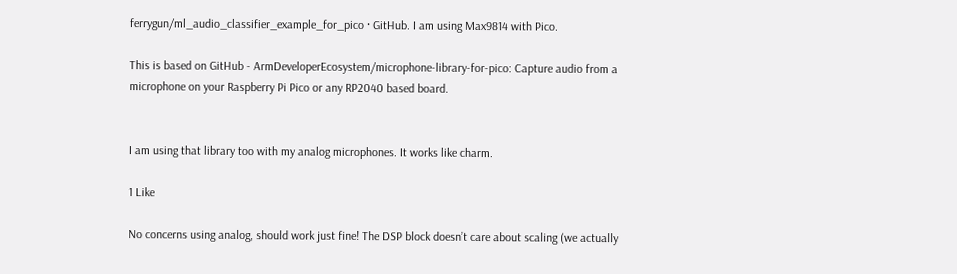ferrygun/ml_audio_classifier_example_for_pico · GitHub. I am using Max9814 with Pico.

This is based on GitHub - ArmDeveloperEcosystem/microphone-library-for-pico: Capture audio from a microphone on your Raspberry Pi Pico or any RP2040 based board.


I am using that library too with my analog microphones. It works like charm.

1 Like

No concerns using analog, should work just fine! The DSP block doesn’t care about scaling (we actually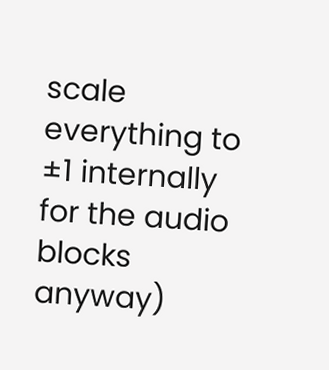scale everything to ±1 internally for the audio blocks anyway)